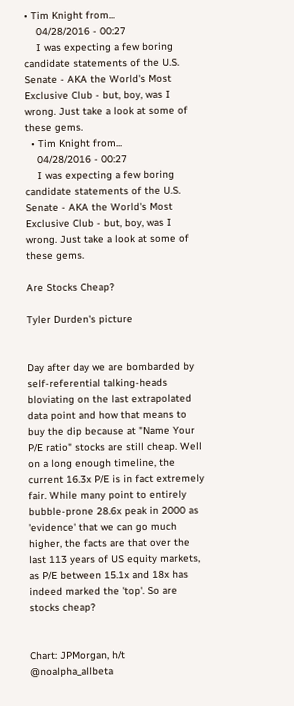• Tim Knight from...
    04/28/2016 - 00:27
    I was expecting a few boring candidate statements of the U.S. Senate - AKA the World's Most Exclusive Club - but, boy, was I wrong. Just take a look at some of these gems.
  • Tim Knight from...
    04/28/2016 - 00:27
    I was expecting a few boring candidate statements of the U.S. Senate - AKA the World's Most Exclusive Club - but, boy, was I wrong. Just take a look at some of these gems.

Are Stocks Cheap?

Tyler Durden's picture


Day after day we are bombarded by self-referential talking-heads bloviating on the last extrapolated data point and how that means to buy the dip because at "Name Your P/E ratio" stocks are still cheap. Well on a long enough timeline, the current 16.3x P/E is in fact extremely fair. While many point to entirely bubble-prone 28.6x peak in 2000 as 'evidence' that we can go much higher, the facts are that over the last 113 years of US equity markets, as P/E between 15.1x and 18x has indeed marked the 'top'. So are stocks cheap?


Chart: JPMorgan, h/t @noalpha_allbeta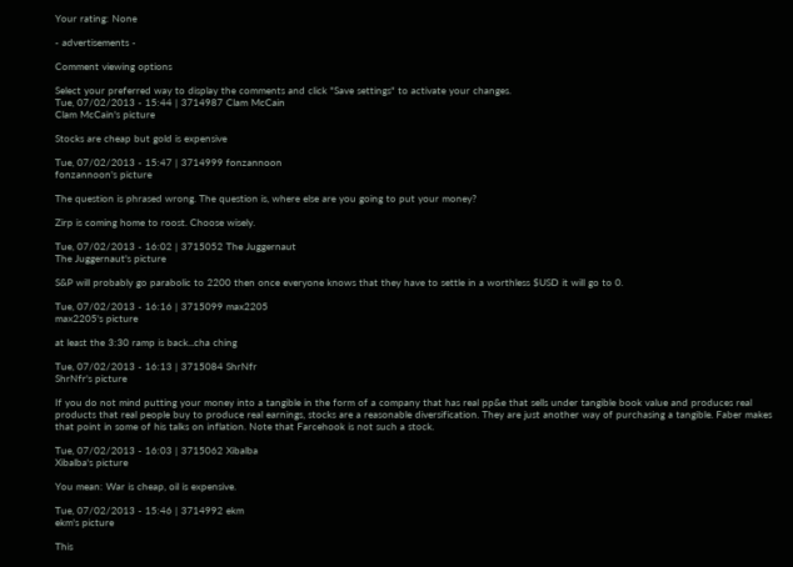Your rating: None

- advertisements -

Comment viewing options

Select your preferred way to display the comments and click "Save settings" to activate your changes.
Tue, 07/02/2013 - 15:44 | 3714987 Clam McCain
Clam McCain's picture

Stocks are cheap but gold is expensive

Tue, 07/02/2013 - 15:47 | 3714999 fonzannoon
fonzannoon's picture

The question is phrased wrong. The question is, where else are you going to put your money?

Zirp is coming home to roost. Choose wisely.

Tue, 07/02/2013 - 16:02 | 3715052 The Juggernaut
The Juggernaut's picture

S&P will probably go parabolic to 2200 then once everyone knows that they have to settle in a worthless $USD it will go to 0.

Tue, 07/02/2013 - 16:16 | 3715099 max2205
max2205's picture

at least the 3:30 ramp is back...cha ching

Tue, 07/02/2013 - 16:13 | 3715084 ShrNfr
ShrNfr's picture

If you do not mind putting your money into a tangible in the form of a company that has real pp&e that sells under tangible book value and produces real products that real people buy to produce real earnings, stocks are a reasonable diversification. They are just another way of purchasing a tangible. Faber makes that point in some of his talks on inflation. Note that Farcehook is not such a stock.

Tue, 07/02/2013 - 16:03 | 3715062 Xibalba
Xibalba's picture

You mean: War is cheap, oil is expensive.

Tue, 07/02/2013 - 15:46 | 3714992 ekm
ekm's picture

This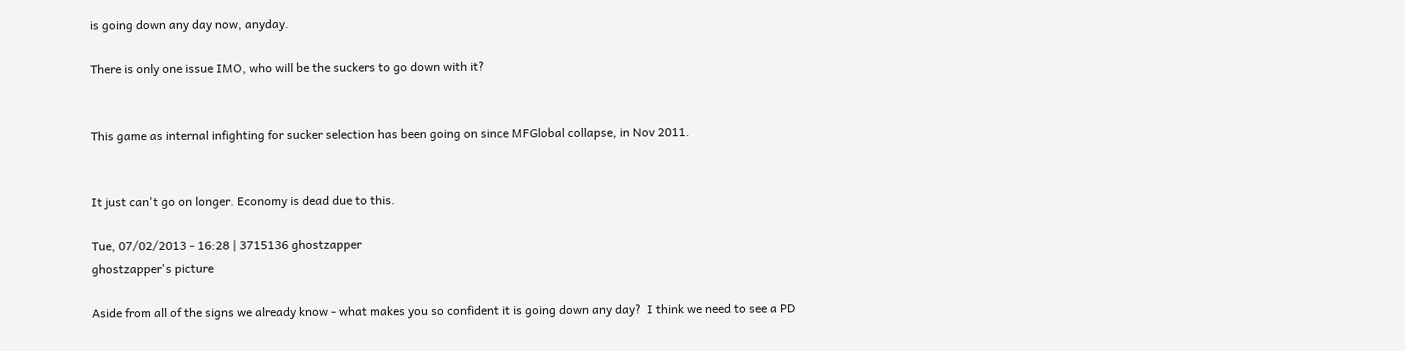is going down any day now, anyday.

There is only one issue IMO, who will be the suckers to go down with it?


This game as internal infighting for sucker selection has been going on since MFGlobal collapse, in Nov 2011.


It just can't go on longer. Economy is dead due to this.

Tue, 07/02/2013 - 16:28 | 3715136 ghostzapper
ghostzapper's picture

Aside from all of the signs we already know - what makes you so confident it is going down any day?  I think we need to see a PD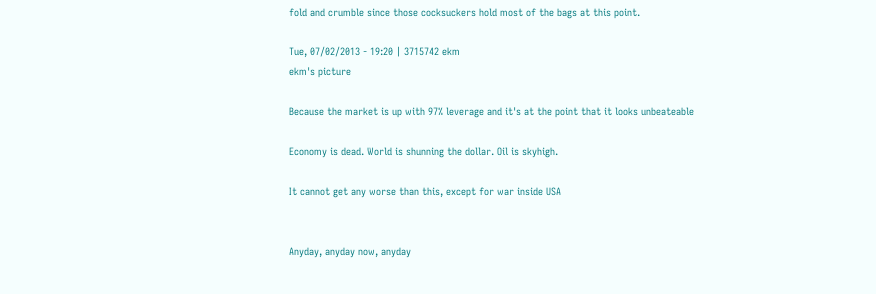fold and crumble since those cocksuckers hold most of the bags at this point.

Tue, 07/02/2013 - 19:20 | 3715742 ekm
ekm's picture

Because the market is up with 97% leverage and it's at the point that it looks unbeateable

Economy is dead. World is shunning the dollar. Oil is skyhigh.

It cannot get any worse than this, except for war inside USA


Anyday, anyday now, anyday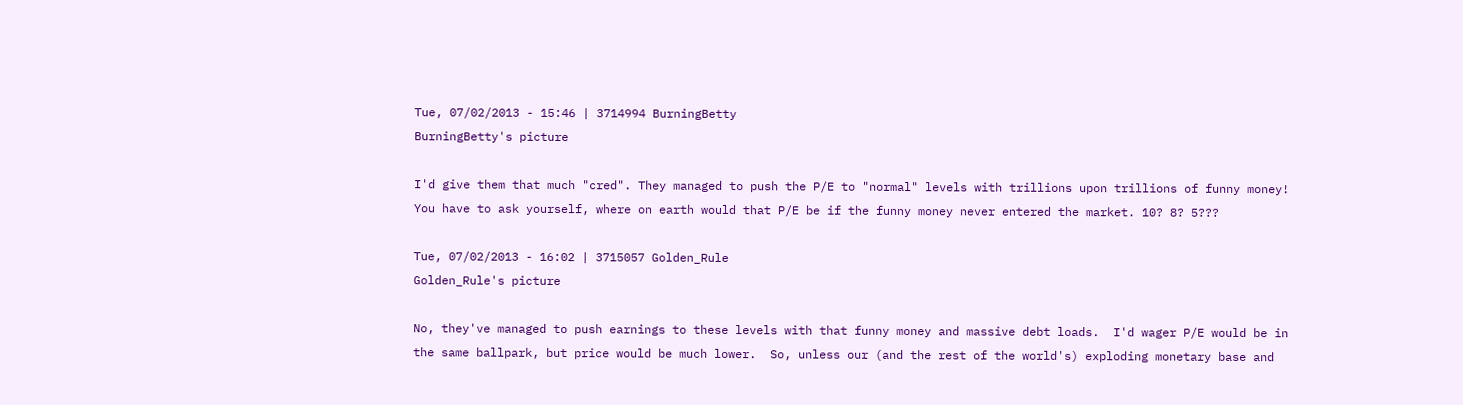Tue, 07/02/2013 - 15:46 | 3714994 BurningBetty
BurningBetty's picture

I'd give them that much "cred". They managed to push the P/E to "normal" levels with trillions upon trillions of funny money! You have to ask yourself, where on earth would that P/E be if the funny money never entered the market. 10? 8? 5???

Tue, 07/02/2013 - 16:02 | 3715057 Golden_Rule
Golden_Rule's picture

No, they've managed to push earnings to these levels with that funny money and massive debt loads.  I'd wager P/E would be in the same ballpark, but price would be much lower.  So, unless our (and the rest of the world's) exploding monetary base and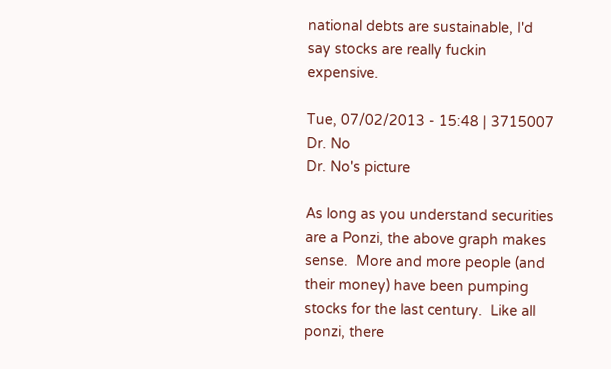national debts are sustainable, I'd say stocks are really fuckin expensive.

Tue, 07/02/2013 - 15:48 | 3715007 Dr. No
Dr. No's picture

As long as you understand securities are a Ponzi, the above graph makes sense.  More and more people (and their money) have been pumping stocks for the last century.  Like all ponzi, there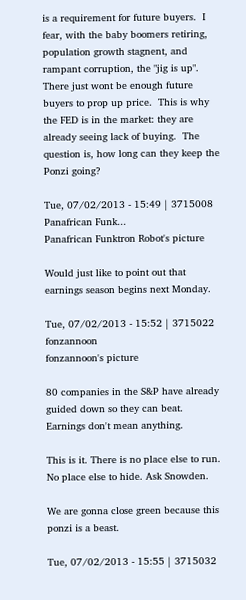is a requirement for future buyers.  I fear, with the baby boomers retiring, population growth stagnent, and rampant corruption, the "jig is up".  There just wont be enough future buyers to prop up price.  This is why the FED is in the market: they are already seeing lack of buying.  The question is, how long can they keep the Ponzi going?

Tue, 07/02/2013 - 15:49 | 3715008 Panafrican Funk...
Panafrican Funktron Robot's picture

Would just like to point out that earnings season begins next Monday.

Tue, 07/02/2013 - 15:52 | 3715022 fonzannoon
fonzannoon's picture

80 companies in the S&P have already guided down so they can beat. Earnings don't mean anything.

This is it. There is no place else to run. No place else to hide. Ask Snowden.

We are gonna close green because this ponzi is a beast.

Tue, 07/02/2013 - 15:55 | 3715032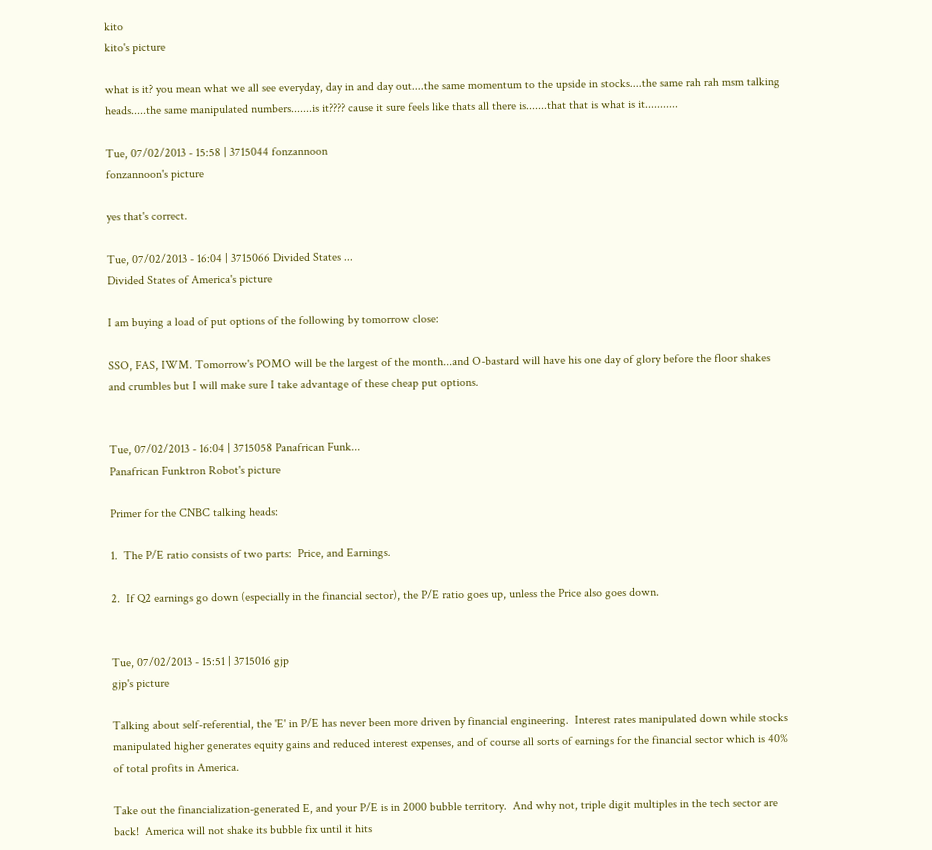kito
kito's picture

what is it? you mean what we all see everyday, day in and day out....the same momentum to the upside in stocks....the same rah rah msm talking heads.....the same manipulated numbers.......is it???? cause it sure feels like thats all there is.......that that is what is it...........

Tue, 07/02/2013 - 15:58 | 3715044 fonzannoon
fonzannoon's picture

yes that's correct.

Tue, 07/02/2013 - 16:04 | 3715066 Divided States ...
Divided States of America's picture

I am buying a load of put options of the following by tomorrow close:

SSO, FAS, IWM. Tomorrow's POMO will be the largest of the month...and O-bastard will have his one day of glory before the floor shakes and crumbles but I will make sure I take advantage of these cheap put options.


Tue, 07/02/2013 - 16:04 | 3715058 Panafrican Funk...
Panafrican Funktron Robot's picture

Primer for the CNBC talking heads:

1.  The P/E ratio consists of two parts:  Price, and Earnings.

2.  If Q2 earnings go down (especially in the financial sector), the P/E ratio goes up, unless the Price also goes down.


Tue, 07/02/2013 - 15:51 | 3715016 gjp
gjp's picture

Talking about self-referential, the 'E' in P/E has never been more driven by financial engineering.  Interest rates manipulated down while stocks manipulated higher generates equity gains and reduced interest expenses, and of course all sorts of earnings for the financial sector which is 40% of total profits in America.

Take out the financialization-generated E, and your P/E is in 2000 bubble territory.  And why not, triple digit multiples in the tech sector are back!  America will not shake its bubble fix until it hits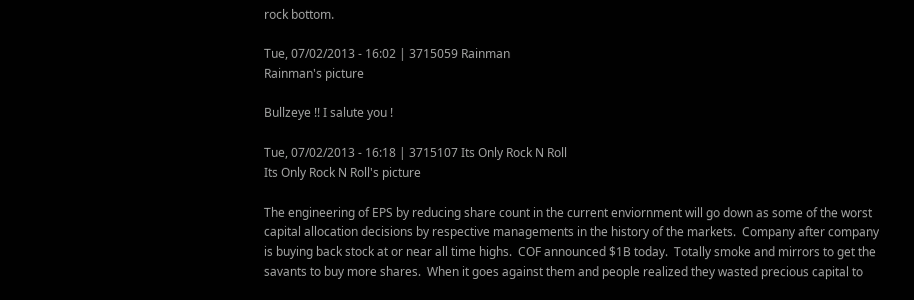rock bottom.

Tue, 07/02/2013 - 16:02 | 3715059 Rainman
Rainman's picture

Bullzeye !! I salute you !

Tue, 07/02/2013 - 16:18 | 3715107 Its Only Rock N Roll
Its Only Rock N Roll's picture

The engineering of EPS by reducing share count in the current enviornment will go down as some of the worst capital allocation decisions by respective managements in the history of the markets.  Company after company is buying back stock at or near all time highs.  COF announced $1B today.  Totally smoke and mirrors to get the savants to buy more shares.  When it goes against them and people realized they wasted precious capital to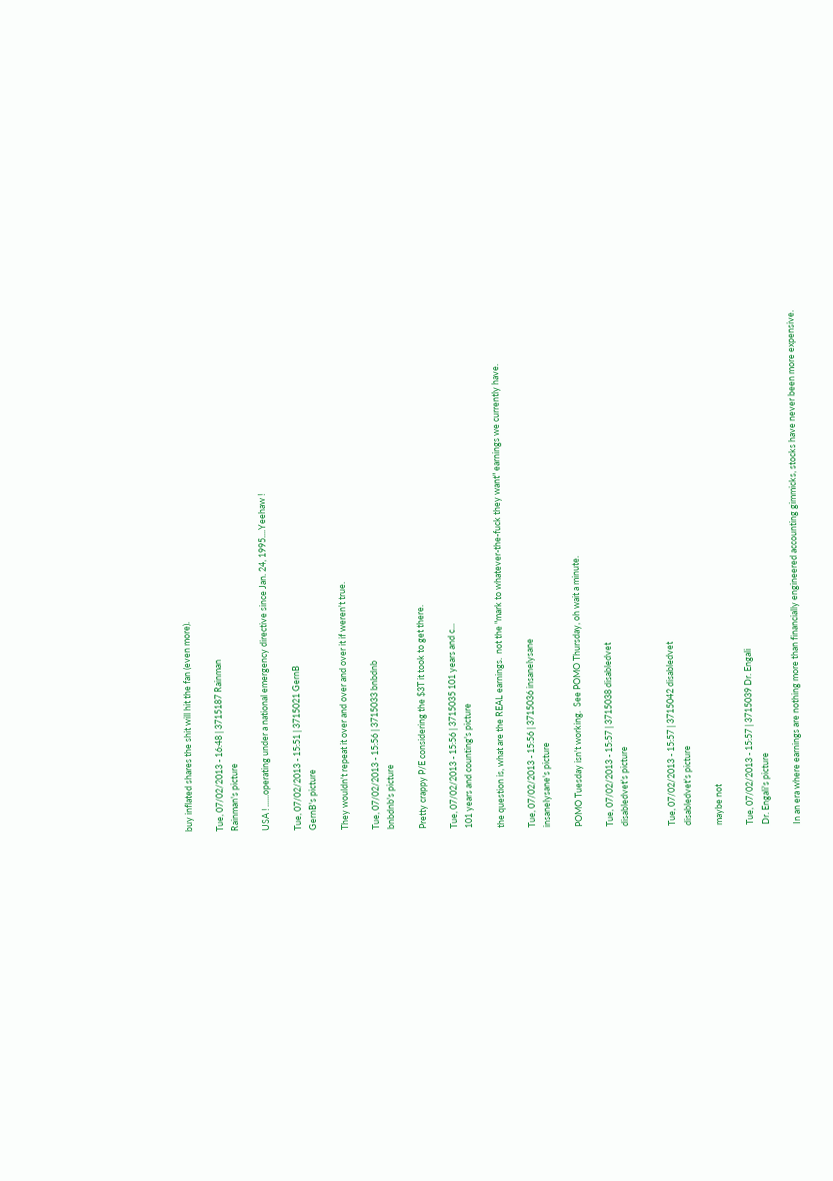buy inflated shares the shit will hit the fan (even more).

Tue, 07/02/2013 - 16:48 | 3715187 Rainman
Rainman's picture

USA ! ......operating under a national emergency directive since Jan. 24, 1995....Yeehaw !

Tue, 07/02/2013 - 15:51 | 3715021 GernB
GernB's picture

They wouldn't repeat it over and over and over it if weren't true.

Tue, 07/02/2013 - 15:56 | 3715033 bnbdnb
bnbdnb's picture

Pretty crappy P/E considering the $3T it took to get there.

Tue, 07/02/2013 - 15:56 | 3715035 101 years and c...
101 years and counting's picture

the question is, what are the REAL earnings.  not the "mark to whatever-the-fuck they want" earnings we currently have.

Tue, 07/02/2013 - 15:56 | 3715036 insanelysane
insanelysane's picture

POMO Tuesday isn't working.  See POMO Thursday, oh wait a minute.

Tue, 07/02/2013 - 15:57 | 3715038 disabledvet
disabledvet's picture


Tue, 07/02/2013 - 15:57 | 3715042 disabledvet
disabledvet's picture

maybe not

Tue, 07/02/2013 - 15:57 | 3715039 Dr. Engali
Dr. Engali's picture

In an era where earnings are nothing more than financially engineered accounting gimmicks, stocks have never been more expensive.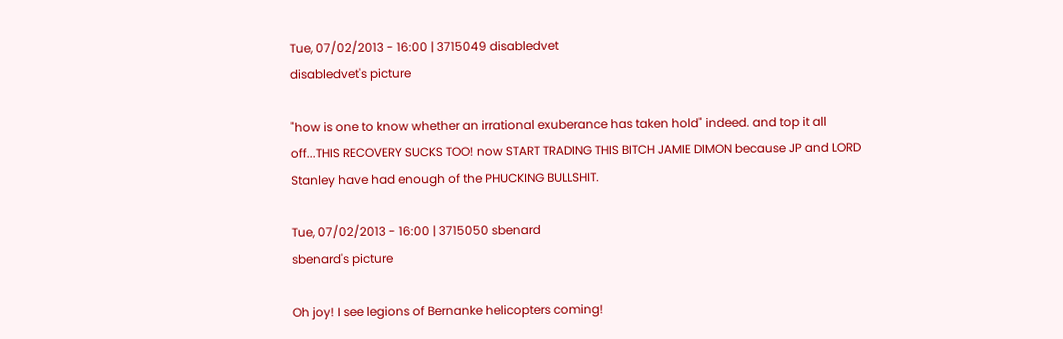Tue, 07/02/2013 - 16:00 | 3715049 disabledvet
disabledvet's picture

"how is one to know whether an irrational exuberance has taken hold" indeed. and top it all off...THIS RECOVERY SUCKS TOO! now START TRADING THIS BITCH JAMIE DIMON because JP and LORD Stanley have had enough of the PHUCKING BULLSHIT.

Tue, 07/02/2013 - 16:00 | 3715050 sbenard
sbenard's picture

Oh joy! I see legions of Bernanke helicopters coming!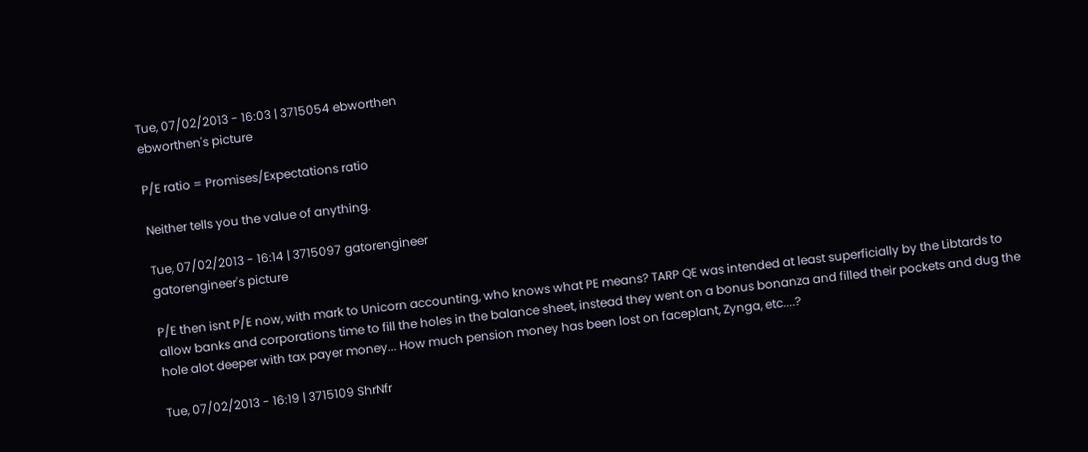Tue, 07/02/2013 - 16:03 | 3715054 ebworthen
ebworthen's picture

P/E ratio = Promises/Expectations ratio

Neither tells you the value of anything.

Tue, 07/02/2013 - 16:14 | 3715097 gatorengineer
gatorengineer's picture

P/E then isnt P/E now, with mark to Unicorn accounting, who knows what PE means? TARP QE was intended at least superficially by the Libtards to allow banks and corporations time to fill the holes in the balance sheet, instead they went on a bonus bonanza and filled their pockets and dug the hole alot deeper with tax payer money... How much pension money has been lost on faceplant, Zynga, etc....?

Tue, 07/02/2013 - 16:19 | 3715109 ShrNfr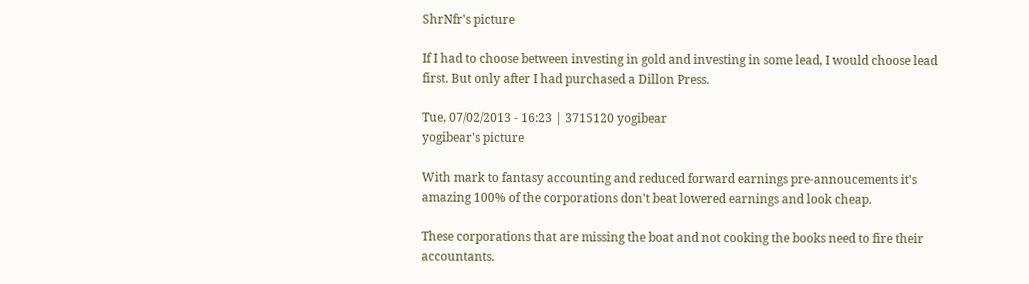ShrNfr's picture

If I had to choose between investing in gold and investing in some lead, I would choose lead first. But only after I had purchased a Dillon Press.

Tue, 07/02/2013 - 16:23 | 3715120 yogibear
yogibear's picture

With mark to fantasy accounting and reduced forward earnings pre-annoucements it's amazing 100% of the corporations don't beat lowered earnings and look cheap.

These corporations that are missing the boat and not cooking the books need to fire their accountants.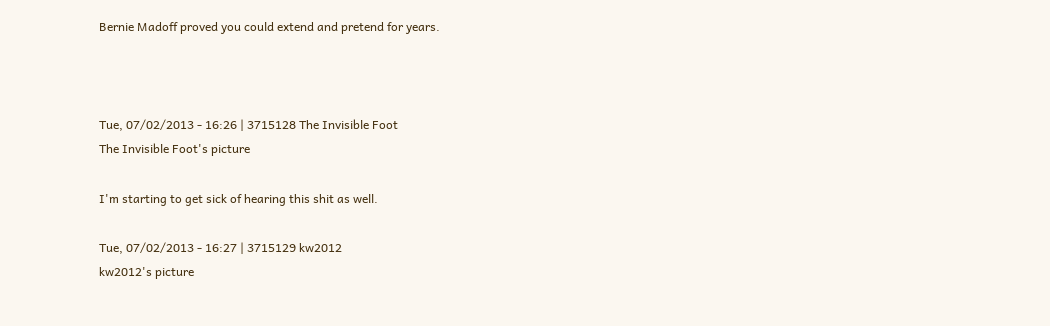Bernie Madoff proved you could extend and pretend for years.



Tue, 07/02/2013 - 16:26 | 3715128 The Invisible Foot
The Invisible Foot's picture

I'm starting to get sick of hearing this shit as well.

Tue, 07/02/2013 - 16:27 | 3715129 kw2012
kw2012's picture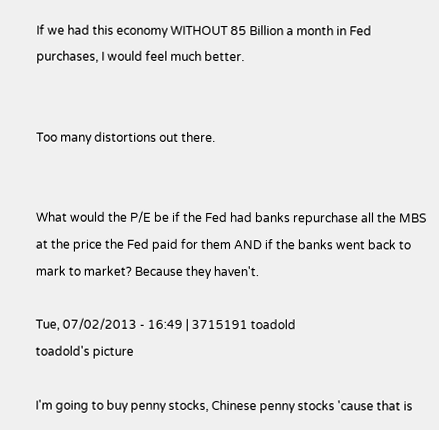If we had this economy WITHOUT 85 Billion a month in Fed purchases, I would feel much better.


Too many distortions out there.


What would the P/E be if the Fed had banks repurchase all the MBS at the price the Fed paid for them AND if the banks went back to mark to market? Because they haven't.

Tue, 07/02/2013 - 16:49 | 3715191 toadold
toadold's picture

I'm going to buy penny stocks, Chinese penny stocks 'cause that is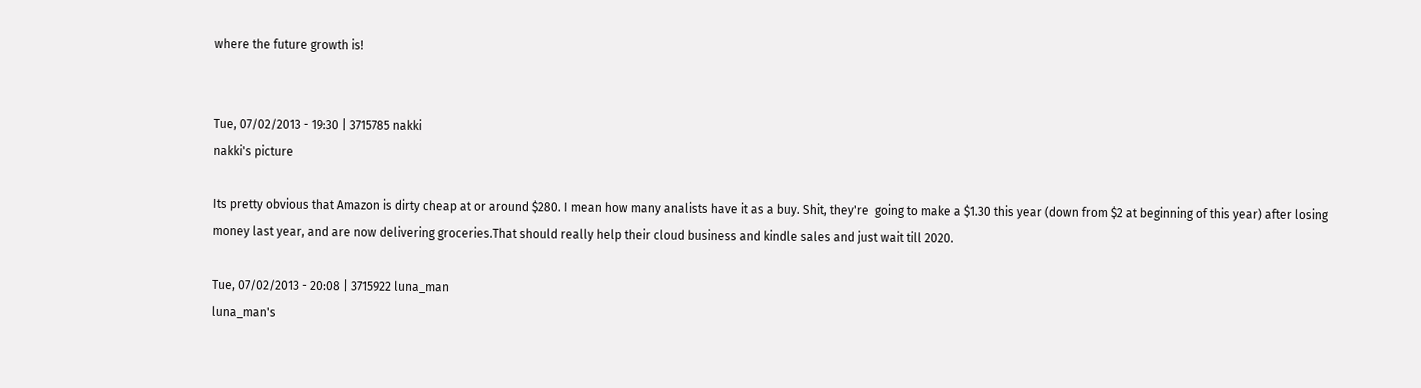where the future growth is!


Tue, 07/02/2013 - 19:30 | 3715785 nakki
nakki's picture

Its pretty obvious that Amazon is dirty cheap at or around $280. I mean how many analists have it as a buy. Shit, they're  going to make a $1.30 this year (down from $2 at beginning of this year) after losing money last year, and are now delivering groceries.That should really help their cloud business and kindle sales and just wait till 2020.

Tue, 07/02/2013 - 20:08 | 3715922 luna_man
luna_man's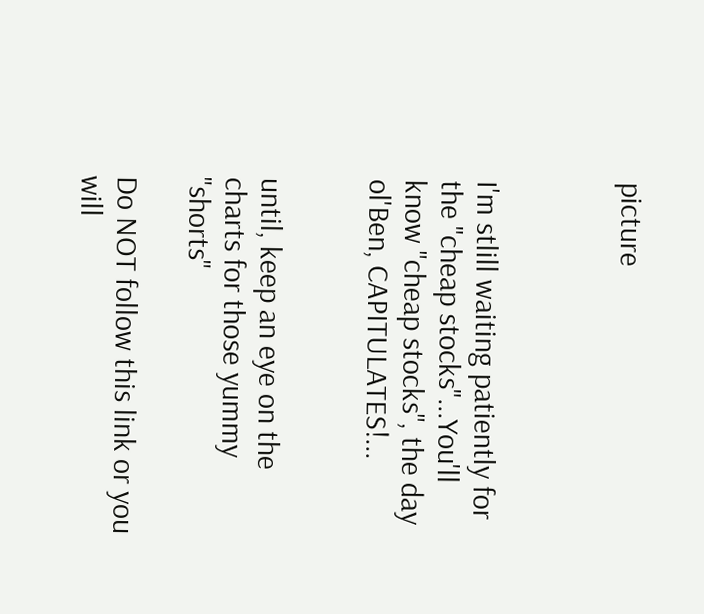picture



I'm stlill waiting patiently for the "cheap stocks"...You'll know "cheap stocks", the day ol'Ben, CAPITULATES!...


until, keep an eye on the charts for those yummy "shorts"

Do NOT follow this link or you will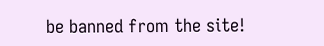be banned from the site!